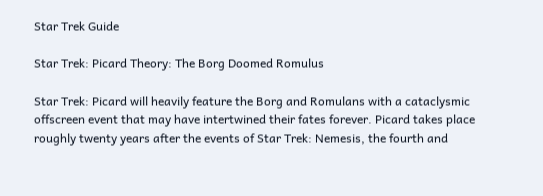Star Trek Guide

Star Trek: Picard Theory: The Borg Doomed Romulus

Star Trek: Picard will heavily feature the Borg and Romulans with a cataclysmic offscreen event that may have intertwined their fates forever. Picard takes place roughly twenty years after the events of Star Trek: Nemesis, the fourth and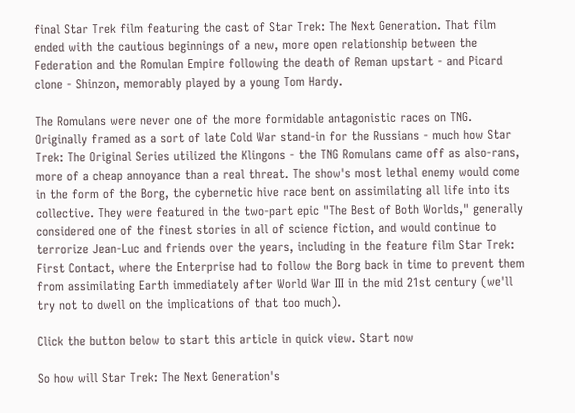final Star Trek film featuring the cast of Star Trek: The Next Generation. That film ended with the cautious beginnings of a new, more open relationship between the Federation and the Romulan Empire following the death of Reman upstart - and Picard clone - Shinzon, memorably played by a young Tom Hardy.

The Romulans were never one of the more formidable antagonistic races on TNG. Originally framed as a sort of late Cold War stand-in for the Russians - much how Star Trek: The Original Series utilized the Klingons - the TNG Romulans came off as also-rans, more of a cheap annoyance than a real threat. The show's most lethal enemy would come in the form of the Borg, the cybernetic hive race bent on assimilating all life into its collective. They were featured in the two-part epic "The Best of Both Worlds," generally considered one of the finest stories in all of science fiction, and would continue to terrorize Jean-Luc and friends over the years, including in the feature film Star Trek: First Contact, where the Enterprise had to follow the Borg back in time to prevent them from assimilating Earth immediately after World War III in the mid 21st century (we'll try not to dwell on the implications of that too much).

Click the button below to start this article in quick view. Start now

So how will Star Trek: The Next Generation's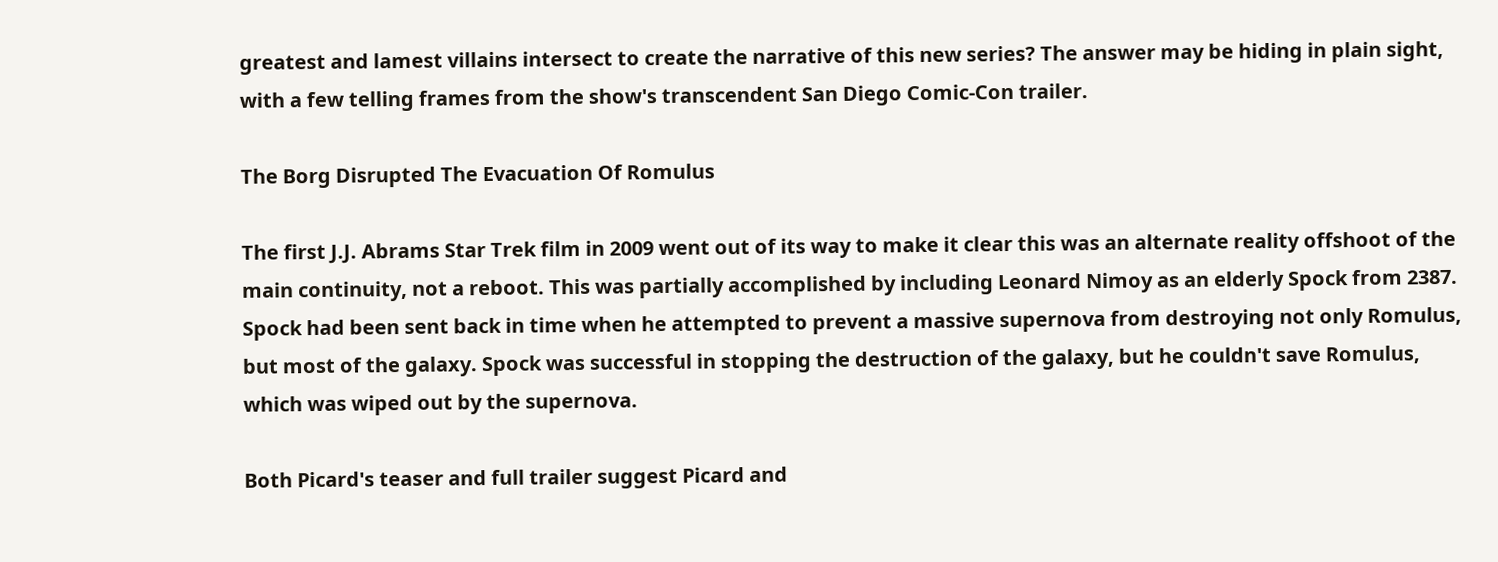greatest and lamest villains intersect to create the narrative of this new series? The answer may be hiding in plain sight, with a few telling frames from the show's transcendent San Diego Comic-Con trailer.

The Borg Disrupted The Evacuation Of Romulus

The first J.J. Abrams Star Trek film in 2009 went out of its way to make it clear this was an alternate reality offshoot of the main continuity, not a reboot. This was partially accomplished by including Leonard Nimoy as an elderly Spock from 2387. Spock had been sent back in time when he attempted to prevent a massive supernova from destroying not only Romulus, but most of the galaxy. Spock was successful in stopping the destruction of the galaxy, but he couldn't save Romulus, which was wiped out by the supernova.

Both Picard's teaser and full trailer suggest Picard and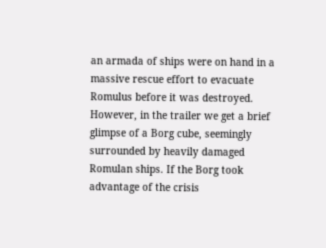an armada of ships were on hand in a massive rescue effort to evacuate Romulus before it was destroyed. However, in the trailer we get a brief glimpse of a Borg cube, seemingly surrounded by heavily damaged Romulan ships. If the Borg took advantage of the crisis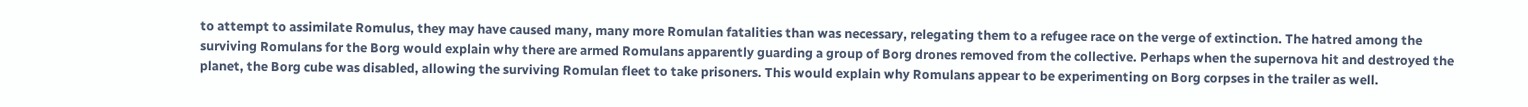to attempt to assimilate Romulus, they may have caused many, many more Romulan fatalities than was necessary, relegating them to a refugee race on the verge of extinction. The hatred among the surviving Romulans for the Borg would explain why there are armed Romulans apparently guarding a group of Borg drones removed from the collective. Perhaps when the supernova hit and destroyed the planet, the Borg cube was disabled, allowing the surviving Romulan fleet to take prisoners. This would explain why Romulans appear to be experimenting on Borg corpses in the trailer as well.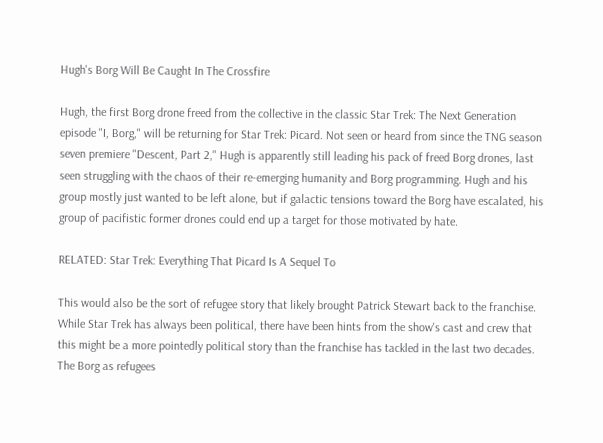Hugh's Borg Will Be Caught In The Crossfire

Hugh, the first Borg drone freed from the collective in the classic Star Trek: The Next Generation episode "I, Borg," will be returning for Star Trek: Picard. Not seen or heard from since the TNG season seven premiere "Descent, Part 2," Hugh is apparently still leading his pack of freed Borg drones, last seen struggling with the chaos of their re-emerging humanity and Borg programming. Hugh and his group mostly just wanted to be left alone, but if galactic tensions toward the Borg have escalated, his group of pacifistic former drones could end up a target for those motivated by hate.

RELATED: Star Trek: Everything That Picard Is A Sequel To

This would also be the sort of refugee story that likely brought Patrick Stewart back to the franchise. While Star Trek has always been political, there have been hints from the show's cast and crew that this might be a more pointedly political story than the franchise has tackled in the last two decades. The Borg as refugees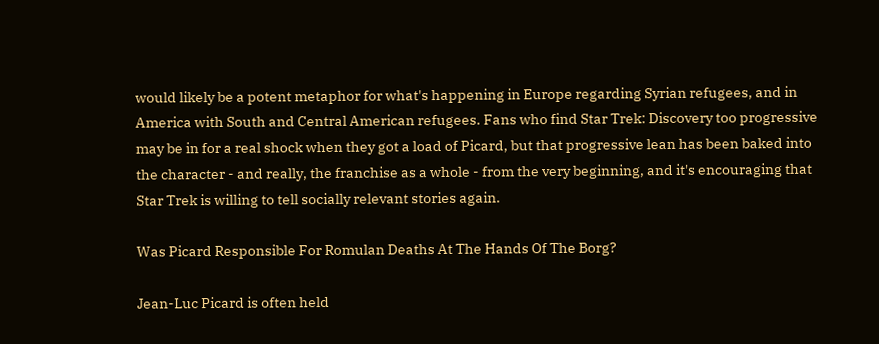would likely be a potent metaphor for what's happening in Europe regarding Syrian refugees, and in America with South and Central American refugees. Fans who find Star Trek: Discovery too progressive may be in for a real shock when they got a load of Picard, but that progressive lean has been baked into the character - and really, the franchise as a whole - from the very beginning, and it's encouraging that Star Trek is willing to tell socially relevant stories again.

Was Picard Responsible For Romulan Deaths At The Hands Of The Borg?

Jean-Luc Picard is often held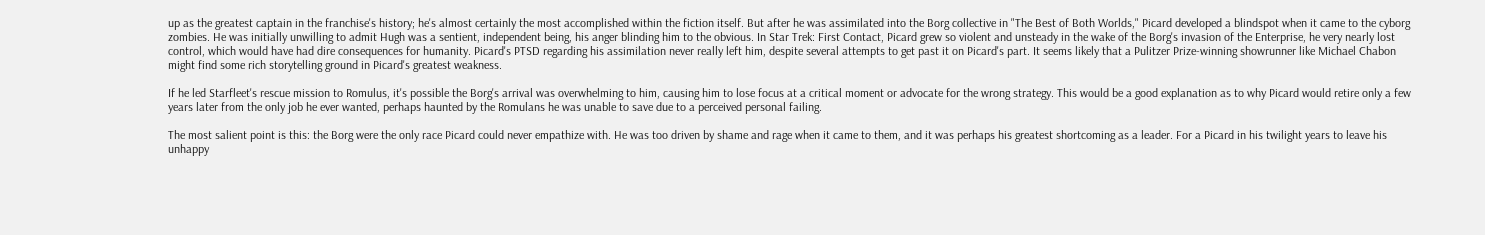up as the greatest captain in the franchise's history; he's almost certainly the most accomplished within the fiction itself. But after he was assimilated into the Borg collective in "The Best of Both Worlds," Picard developed a blindspot when it came to the cyborg zombies. He was initially unwilling to admit Hugh was a sentient, independent being, his anger blinding him to the obvious. In Star Trek: First Contact, Picard grew so violent and unsteady in the wake of the Borg's invasion of the Enterprise, he very nearly lost control, which would have had dire consequences for humanity. Picard's PTSD regarding his assimilation never really left him, despite several attempts to get past it on Picard's part. It seems likely that a Pulitzer Prize-winning showrunner like Michael Chabon might find some rich storytelling ground in Picard's greatest weakness.

If he led Starfleet's rescue mission to Romulus, it's possible the Borg's arrival was overwhelming to him, causing him to lose focus at a critical moment or advocate for the wrong strategy. This would be a good explanation as to why Picard would retire only a few years later from the only job he ever wanted, perhaps haunted by the Romulans he was unable to save due to a perceived personal failing.

The most salient point is this: the Borg were the only race Picard could never empathize with. He was too driven by shame and rage when it came to them, and it was perhaps his greatest shortcoming as a leader. For a Picard in his twilight years to leave his unhappy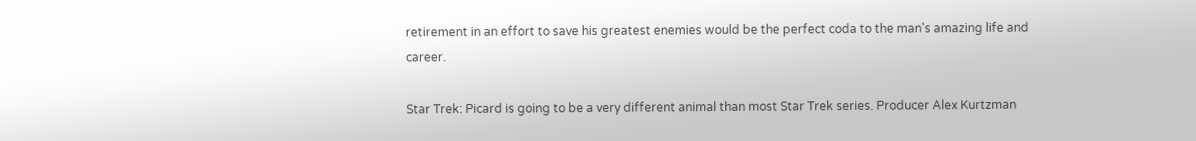retirement in an effort to save his greatest enemies would be the perfect coda to the man's amazing life and career.

Star Trek: Picard is going to be a very different animal than most Star Trek series. Producer Alex Kurtzman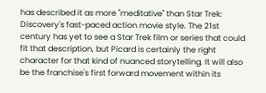has described it as more "meditative" than Star Trek: Discovery's fast-paced action movie style. The 21st century has yet to see a Star Trek film or series that could fit that description, but Picard is certainly the right character for that kind of nuanced storytelling. It will also be the franchise's first forward movement within its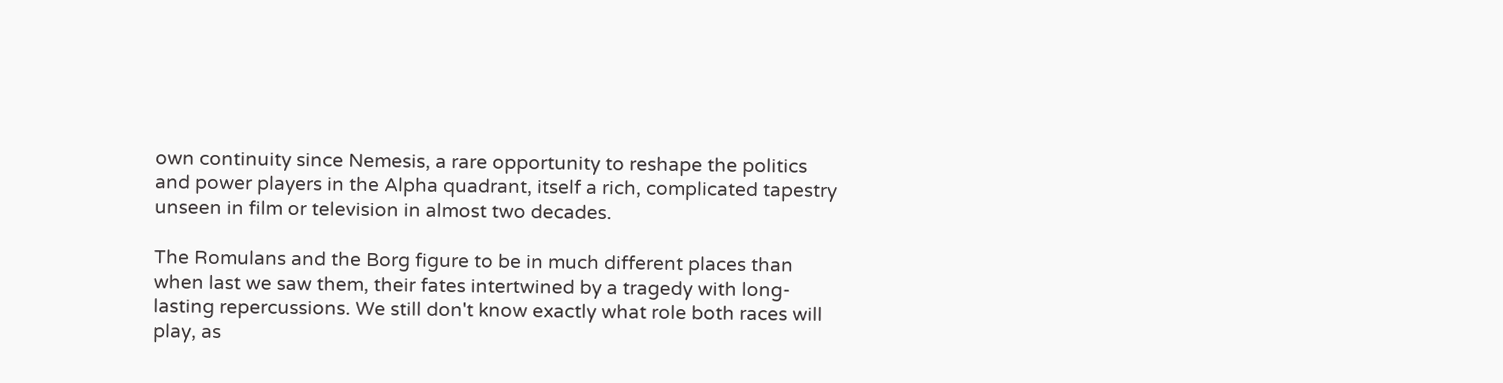own continuity since Nemesis, a rare opportunity to reshape the politics and power players in the Alpha quadrant, itself a rich, complicated tapestry unseen in film or television in almost two decades.

The Romulans and the Borg figure to be in much different places than when last we saw them, their fates intertwined by a tragedy with long-lasting repercussions. We still don't know exactly what role both races will play, as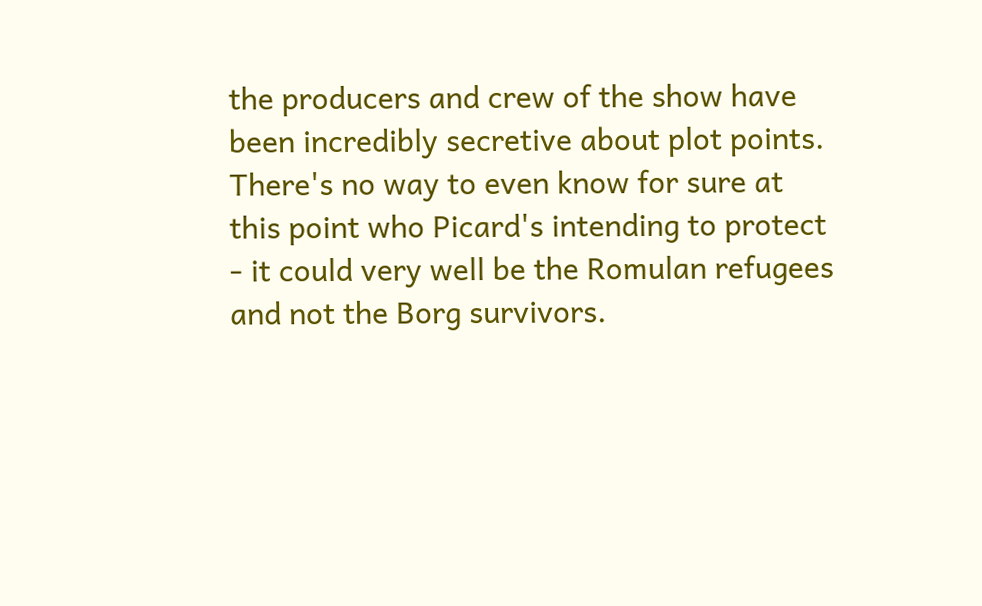the producers and crew of the show have been incredibly secretive about plot points. There's no way to even know for sure at this point who Picard's intending to protect - it could very well be the Romulan refugees and not the Borg survivors.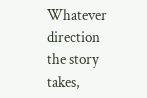Whatever direction the story takes,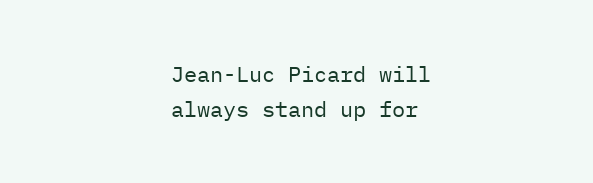Jean-Luc Picard will always stand up for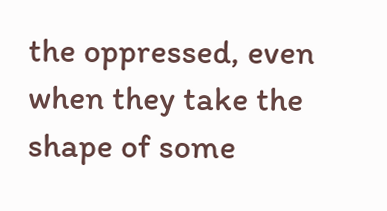the oppressed, even when they take the shape of some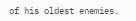of his oldest enemies.